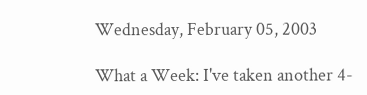Wednesday, February 05, 2003

What a Week: I've taken another 4-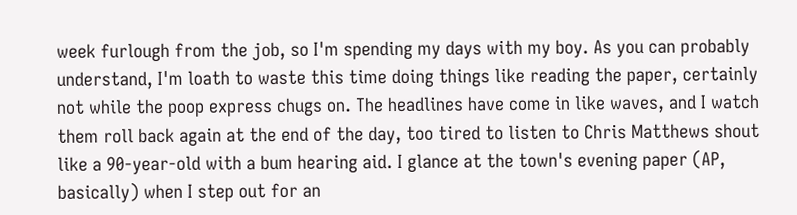week furlough from the job, so I'm spending my days with my boy. As you can probably understand, I'm loath to waste this time doing things like reading the paper, certainly not while the poop express chugs on. The headlines have come in like waves, and I watch them roll back again at the end of the day, too tired to listen to Chris Matthews shout like a 90-year-old with a bum hearing aid. I glance at the town's evening paper (AP, basically) when I step out for an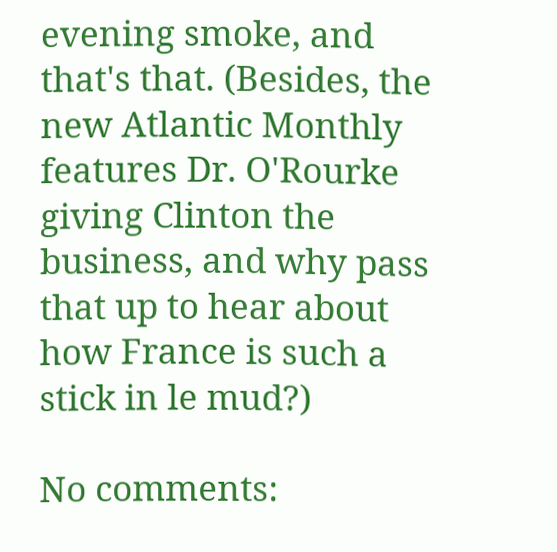evening smoke, and that's that. (Besides, the new Atlantic Monthly features Dr. O'Rourke giving Clinton the business, and why pass that up to hear about how France is such a stick in le mud?)

No comments: